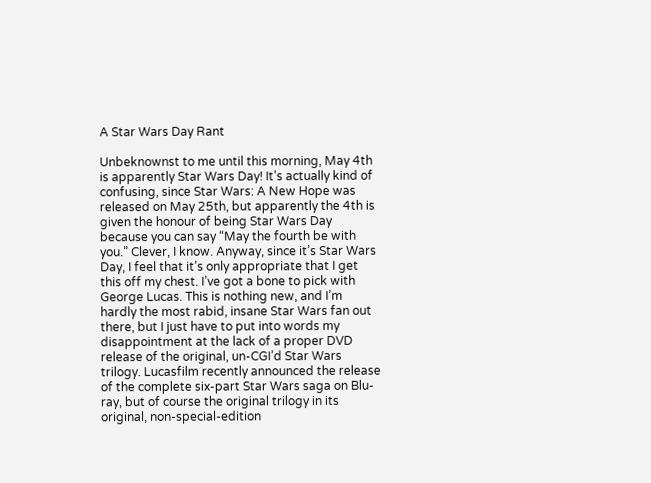A Star Wars Day Rant

Unbeknownst to me until this morning, May 4th is apparently Star Wars Day! It’s actually kind of confusing, since Star Wars: A New Hope was released on May 25th, but apparently the 4th is given the honour of being Star Wars Day because you can say “May the fourth be with you.” Clever, I know. Anyway, since it’s Star Wars Day, I feel that it’s only appropriate that I get this off my chest. I’ve got a bone to pick with George Lucas. This is nothing new, and I’m hardly the most rabid, insane Star Wars fan out there, but I just have to put into words my disappointment at the lack of a proper DVD release of the original, un-CGI’d Star Wars trilogy. Lucasfilm recently announced the release of the complete six-part Star Wars saga on Blu-ray, but of course the original trilogy in its original, non-special-edition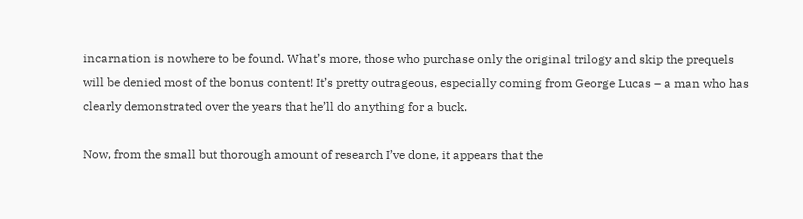incarnation is nowhere to be found. What’s more, those who purchase only the original trilogy and skip the prequels will be denied most of the bonus content! It’s pretty outrageous, especially coming from George Lucas – a man who has clearly demonstrated over the years that he’ll do anything for a buck.

Now, from the small but thorough amount of research I’ve done, it appears that the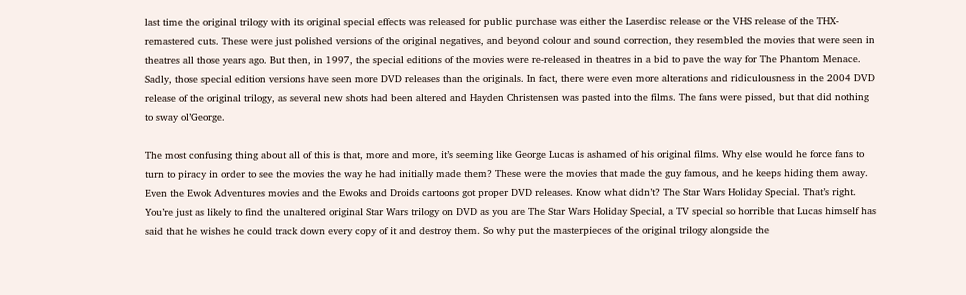last time the original trilogy with its original special effects was released for public purchase was either the Laserdisc release or the VHS release of the THX-remastered cuts. These were just polished versions of the original negatives, and beyond colour and sound correction, they resembled the movies that were seen in theatres all those years ago. But then, in 1997, the special editions of the movies were re-released in theatres in a bid to pave the way for The Phantom Menace. Sadly, those special edition versions have seen more DVD releases than the originals. In fact, there were even more alterations and ridiculousness in the 2004 DVD release of the original trilogy, as several new shots had been altered and Hayden Christensen was pasted into the films. The fans were pissed, but that did nothing to sway ol’George.

The most confusing thing about all of this is that, more and more, it’s seeming like George Lucas is ashamed of his original films. Why else would he force fans to turn to piracy in order to see the movies the way he had initially made them? These were the movies that made the guy famous, and he keeps hiding them away. Even the Ewok Adventures movies and the Ewoks and Droids cartoons got proper DVD releases. Know what didn’t? The Star Wars Holiday Special. That’s right. You’re just as likely to find the unaltered original Star Wars trilogy on DVD as you are The Star Wars Holiday Special, a TV special so horrible that Lucas himself has said that he wishes he could track down every copy of it and destroy them. So why put the masterpieces of the original trilogy alongside the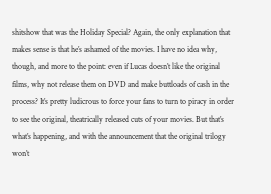shitshow that was the Holiday Special? Again, the only explanation that makes sense is that he’s ashamed of the movies. I have no idea why, though, and more to the point: even if Lucas doesn’t like the original films, why not release them on DVD and make buttloads of cash in the process? It’s pretty ludicrous to force your fans to turn to piracy in order to see the original, theatrically released cuts of your movies. But that’s what’s happening, and with the announcement that the original trilogy won’t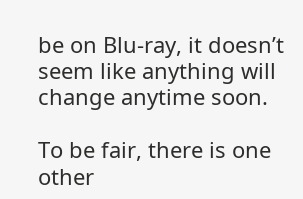be on Blu-ray, it doesn’t seem like anything will change anytime soon.

To be fair, there is one other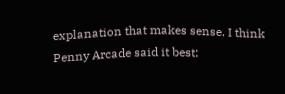explanation that makes sense. I think Penny Arcade said it best: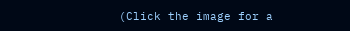(Click the image for a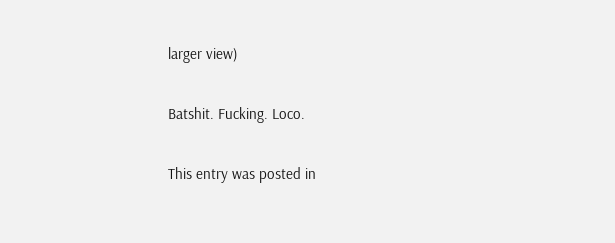larger view)

Batshit. Fucking. Loco.

This entry was posted in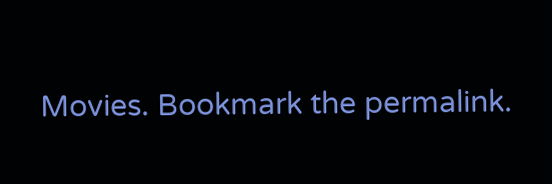Movies. Bookmark the permalink.